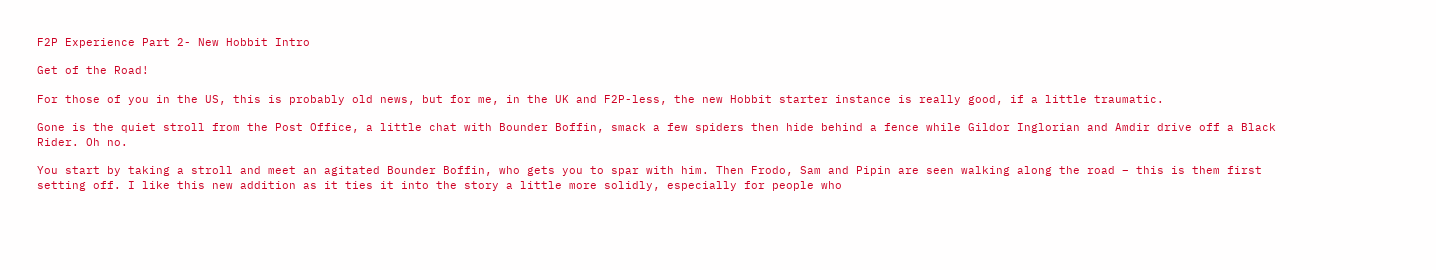F2P Experience Part 2- New Hobbit Intro

Get of the Road!

For those of you in the US, this is probably old news, but for me, in the UK and F2P-less, the new Hobbit starter instance is really good, if a little traumatic.

Gone is the quiet stroll from the Post Office, a little chat with Bounder Boffin, smack a few spiders then hide behind a fence while Gildor Inglorian and Amdir drive off a Black Rider. Oh no.

You start by taking a stroll and meet an agitated Bounder Boffin, who gets you to spar with him. Then Frodo, Sam and Pipin are seen walking along the road – this is them first setting off. I like this new addition as it ties it into the story a little more solidly, especially for people who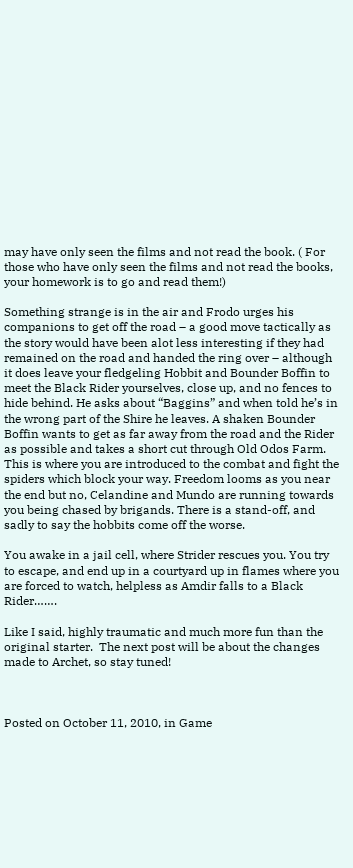may have only seen the films and not read the book. ( For those who have only seen the films and not read the books, your homework is to go and read them!)

Something strange is in the air and Frodo urges his companions to get off the road – a good move tactically as the story would have been alot less interesting if they had remained on the road and handed the ring over – although it does leave your fledgeling Hobbit and Bounder Boffin to meet the Black Rider yourselves, close up, and no fences to hide behind. He asks about “Baggins” and when told he’s in the wrong part of the Shire he leaves. A shaken Bounder Boffin wants to get as far away from the road and the Rider as possible and takes a short cut through Old Odos Farm. This is where you are introduced to the combat and fight the spiders which block your way. Freedom looms as you near the end but no, Celandine and Mundo are running towards you being chased by brigands. There is a stand-off, and sadly to say the hobbits come off the worse.

You awake in a jail cell, where Strider rescues you. You try to escape, and end up in a courtyard up in flames where you are forced to watch, helpless as Amdir falls to a Black Rider…….

Like I said, highly traumatic and much more fun than the original starter.  The next post will be about the changes made to Archet, so stay tuned!



Posted on October 11, 2010, in Game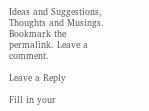Ideas and Suggestions, Thoughts and Musings. Bookmark the permalink. Leave a comment.

Leave a Reply

Fill in your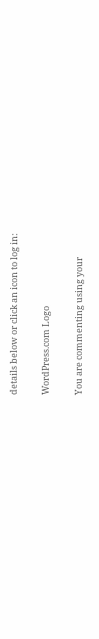details below or click an icon to log in:

WordPress.com Logo

You are commenting using your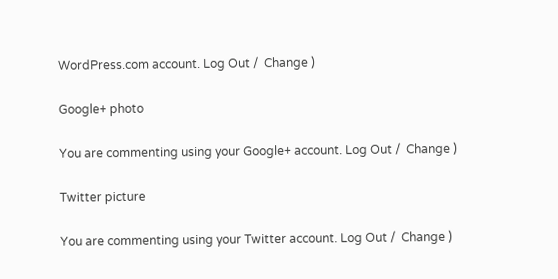WordPress.com account. Log Out /  Change )

Google+ photo

You are commenting using your Google+ account. Log Out /  Change )

Twitter picture

You are commenting using your Twitter account. Log Out /  Change )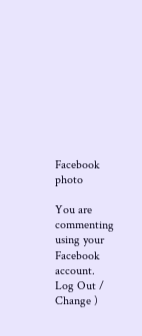Facebook photo

You are commenting using your Facebook account. Log Out /  Change )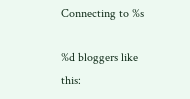Connecting to %s

%d bloggers like this: